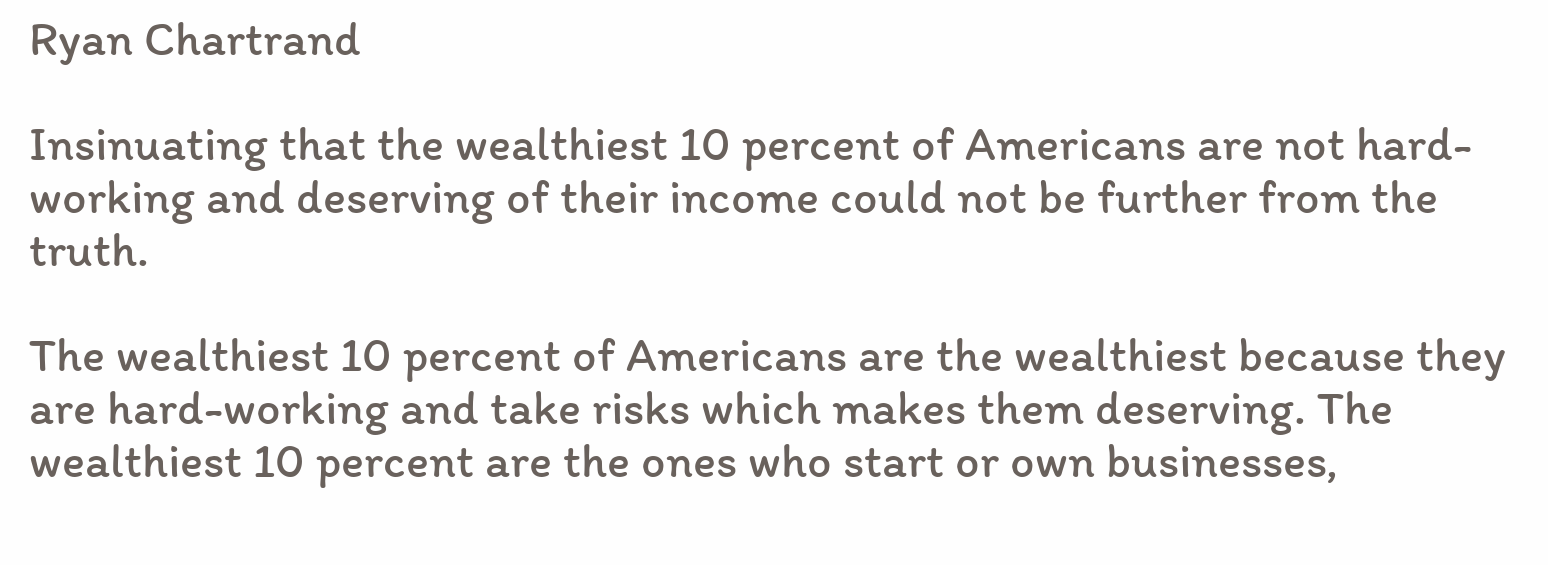Ryan Chartrand

Insinuating that the wealthiest 10 percent of Americans are not hard-working and deserving of their income could not be further from the truth.

The wealthiest 10 percent of Americans are the wealthiest because they are hard-working and take risks which makes them deserving. The wealthiest 10 percent are the ones who start or own businesses,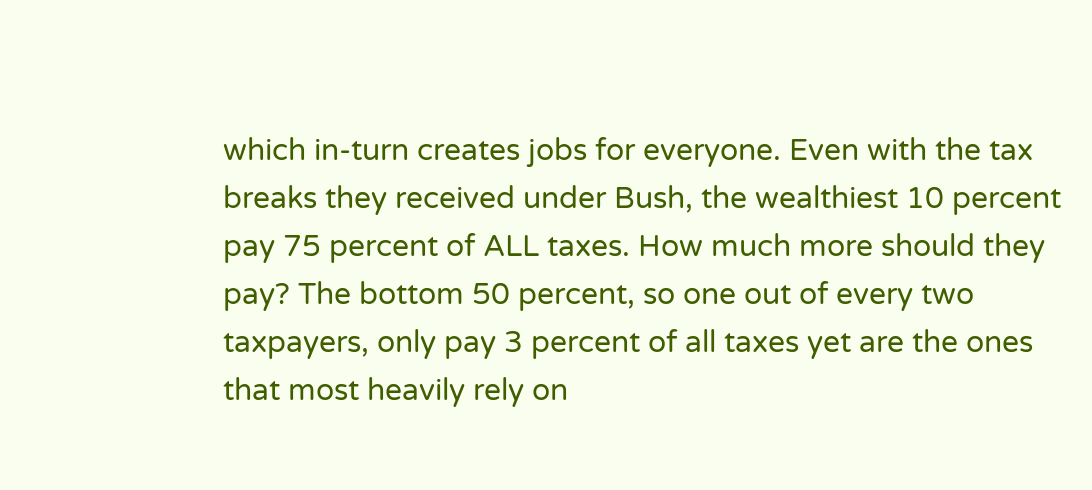which in-turn creates jobs for everyone. Even with the tax breaks they received under Bush, the wealthiest 10 percent pay 75 percent of ALL taxes. How much more should they pay? The bottom 50 percent, so one out of every two taxpayers, only pay 3 percent of all taxes yet are the ones that most heavily rely on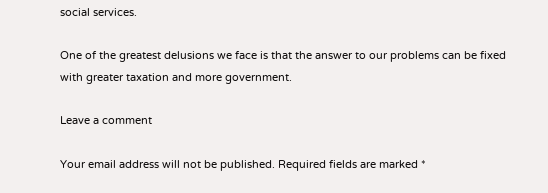social services.

One of the greatest delusions we face is that the answer to our problems can be fixed with greater taxation and more government.

Leave a comment

Your email address will not be published. Required fields are marked *